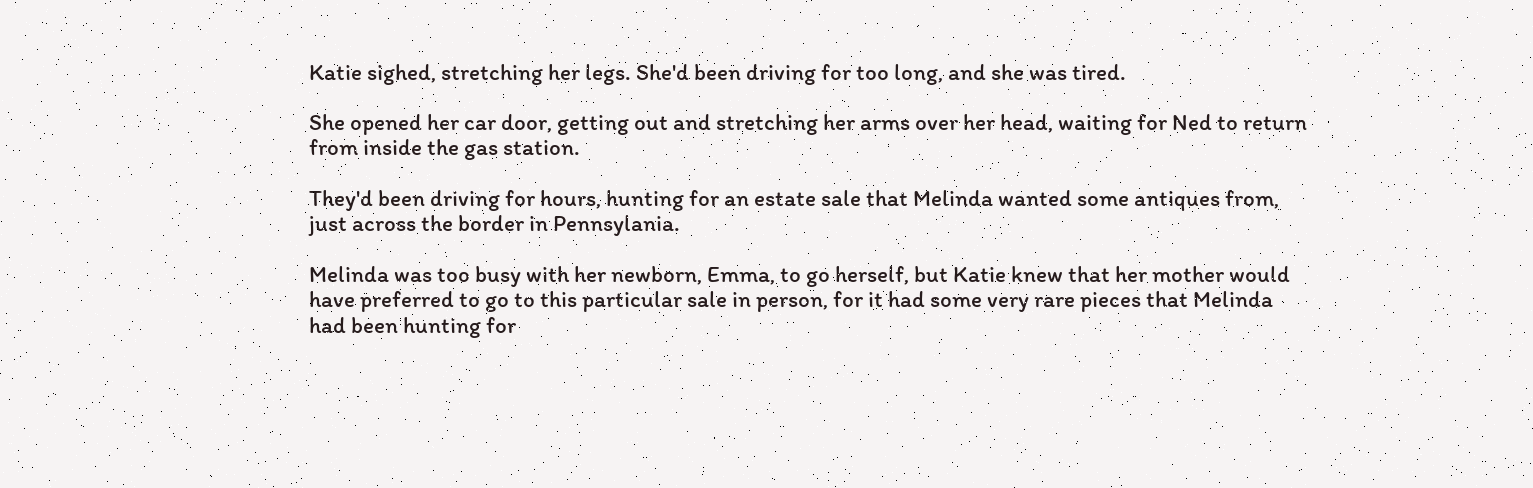Katie sighed, stretching her legs. She'd been driving for too long, and she was tired.

She opened her car door, getting out and stretching her arms over her head, waiting for Ned to return from inside the gas station.

They'd been driving for hours, hunting for an estate sale that Melinda wanted some antiques from, just across the border in Pennsylania.

Melinda was too busy with her newborn, Emma, to go herself, but Katie knew that her mother would have preferred to go to this particular sale in person, for it had some very rare pieces that Melinda had been hunting for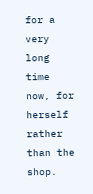for a very long time now, for herself rather than the shop.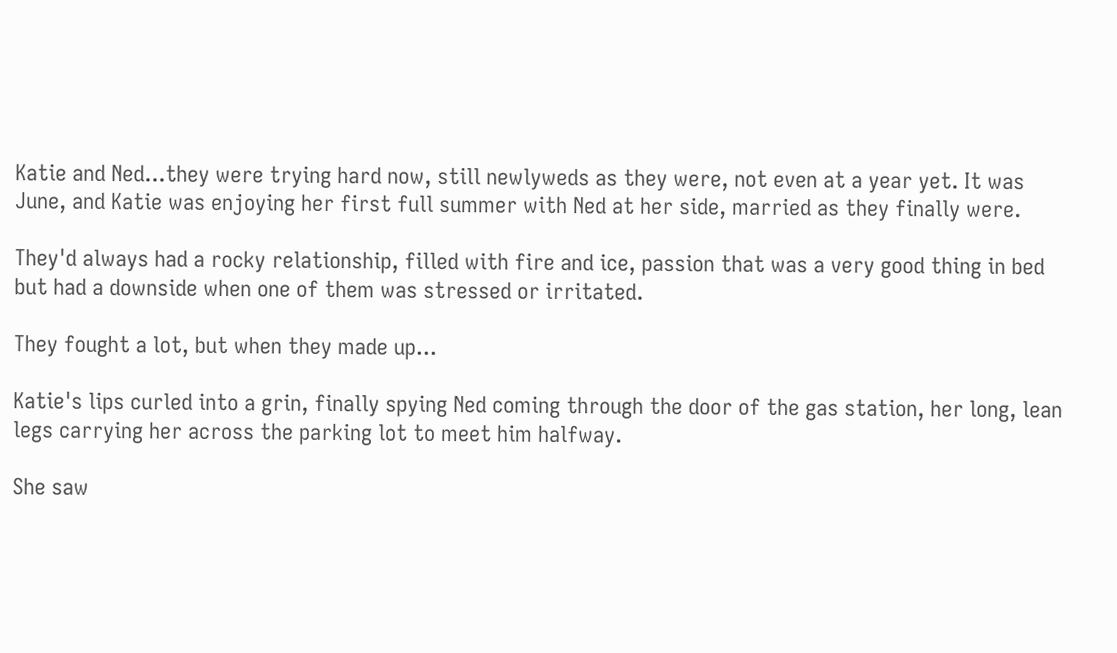Katie and Ned...they were trying hard now, still newlyweds as they were, not even at a year yet. It was June, and Katie was enjoying her first full summer with Ned at her side, married as they finally were.

They'd always had a rocky relationship, filled with fire and ice, passion that was a very good thing in bed but had a downside when one of them was stressed or irritated.

They fought a lot, but when they made up...

Katie's lips curled into a grin, finally spying Ned coming through the door of the gas station, her long, lean legs carrying her across the parking lot to meet him halfway.

She saw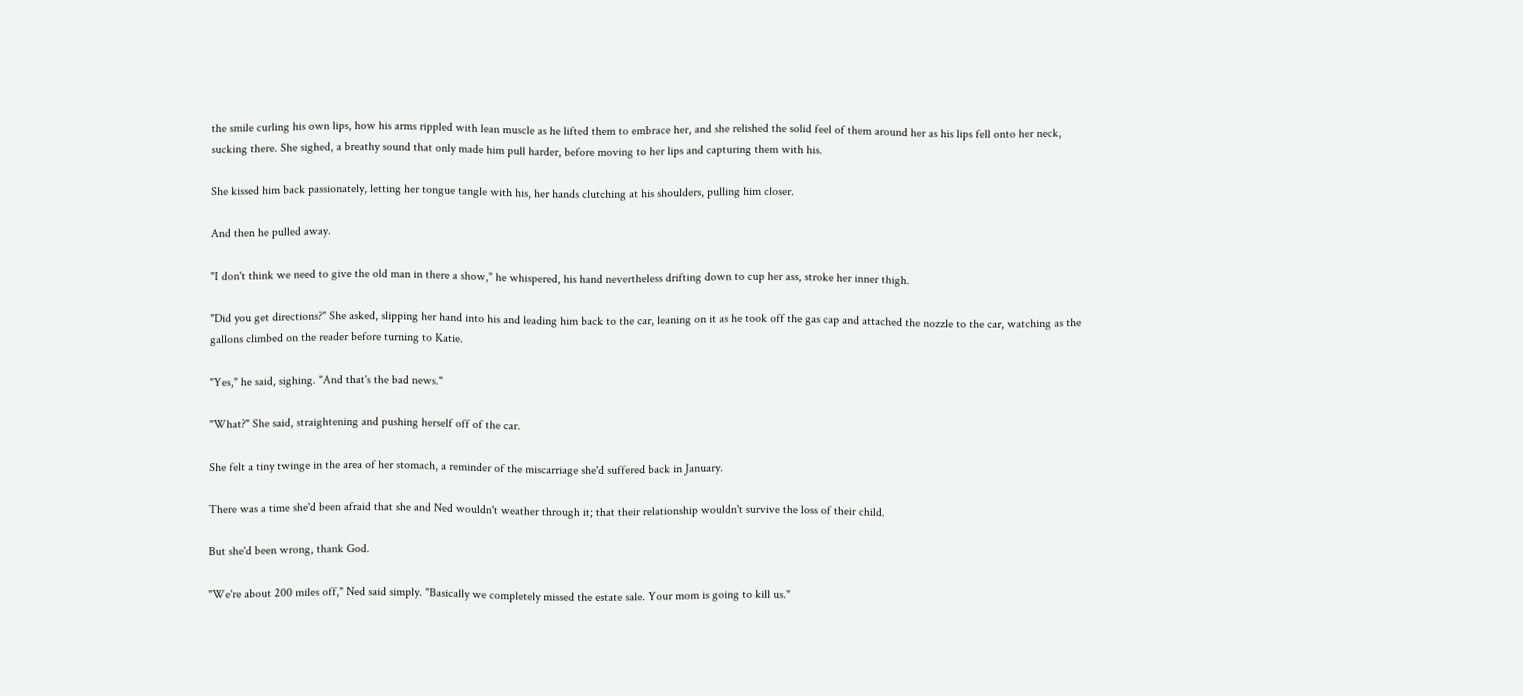the smile curling his own lips, how his arms rippled with lean muscle as he lifted them to embrace her, and she relished the solid feel of them around her as his lips fell onto her neck, sucking there. She sighed, a breathy sound that only made him pull harder, before moving to her lips and capturing them with his.

She kissed him back passionately, letting her tongue tangle with his, her hands clutching at his shoulders, pulling him closer.

And then he pulled away.

"I don't think we need to give the old man in there a show," he whispered, his hand nevertheless drifting down to cup her ass, stroke her inner thigh.

"Did you get directions?" She asked, slipping her hand into his and leading him back to the car, leaning on it as he took off the gas cap and attached the nozzle to the car, watching as the gallons climbed on the reader before turning to Katie.

"Yes," he said, sighing. "And that's the bad news."

"What?" She said, straightening and pushing herself off of the car.

She felt a tiny twinge in the area of her stomach, a reminder of the miscarriage she'd suffered back in January.

There was a time she'd been afraid that she and Ned wouldn't weather through it; that their relationship wouldn't survive the loss of their child.

But she'd been wrong, thank God.

"We're about 200 miles off," Ned said simply. "Basically we completely missed the estate sale. Your mom is going to kill us."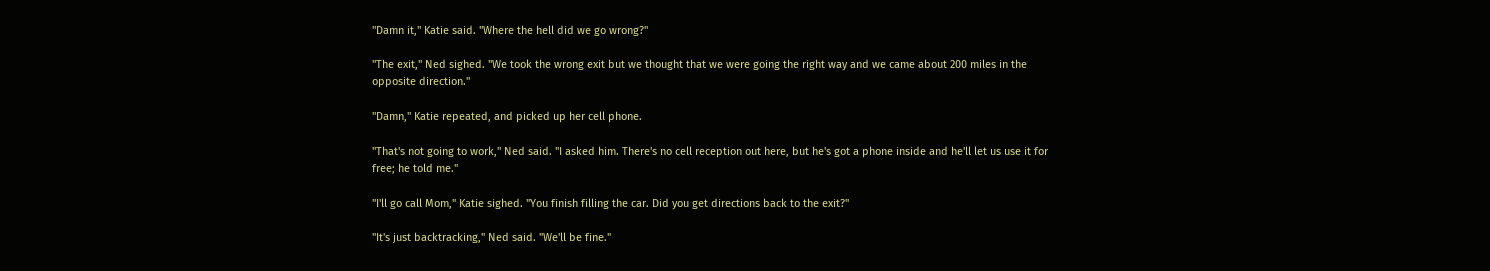"Damn it," Katie said. "Where the hell did we go wrong?"

"The exit," Ned sighed. "We took the wrong exit but we thought that we were going the right way and we came about 200 miles in the opposite direction."

"Damn," Katie repeated, and picked up her cell phone.

"That's not going to work," Ned said. "I asked him. There's no cell reception out here, but he's got a phone inside and he'll let us use it for free; he told me."

"I'll go call Mom," Katie sighed. "You finish filling the car. Did you get directions back to the exit?"

"It's just backtracking," Ned said. "We'll be fine."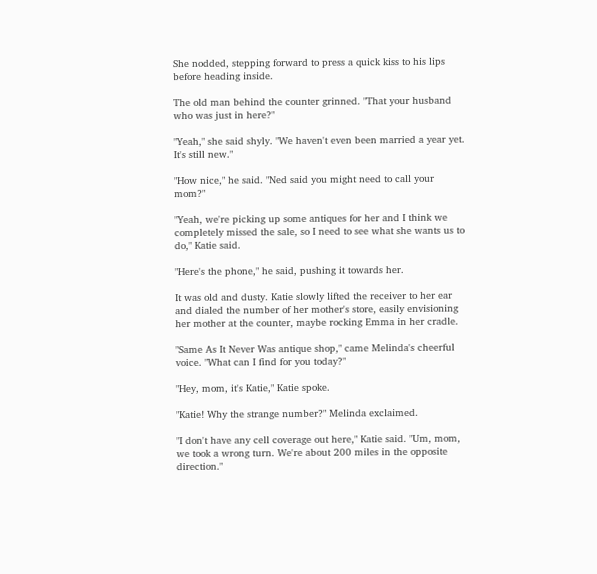She nodded, stepping forward to press a quick kiss to his lips before heading inside.

The old man behind the counter grinned. "That your husband who was just in here?"

"Yeah," she said shyly. "We haven't even been married a year yet. It's still new."

"How nice," he said. "Ned said you might need to call your mom?"

"Yeah, we're picking up some antiques for her and I think we completely missed the sale, so I need to see what she wants us to do," Katie said.

"Here's the phone," he said, pushing it towards her.

It was old and dusty. Katie slowly lifted the receiver to her ear and dialed the number of her mother's store, easily envisioning her mother at the counter, maybe rocking Emma in her cradle.

"Same As It Never Was antique shop," came Melinda's cheerful voice. "What can I find for you today?"

"Hey, mom, it's Katie," Katie spoke.

"Katie! Why the strange number?" Melinda exclaimed.

"I don't have any cell coverage out here," Katie said. "Um, mom, we took a wrong turn. We're about 200 miles in the opposite direction."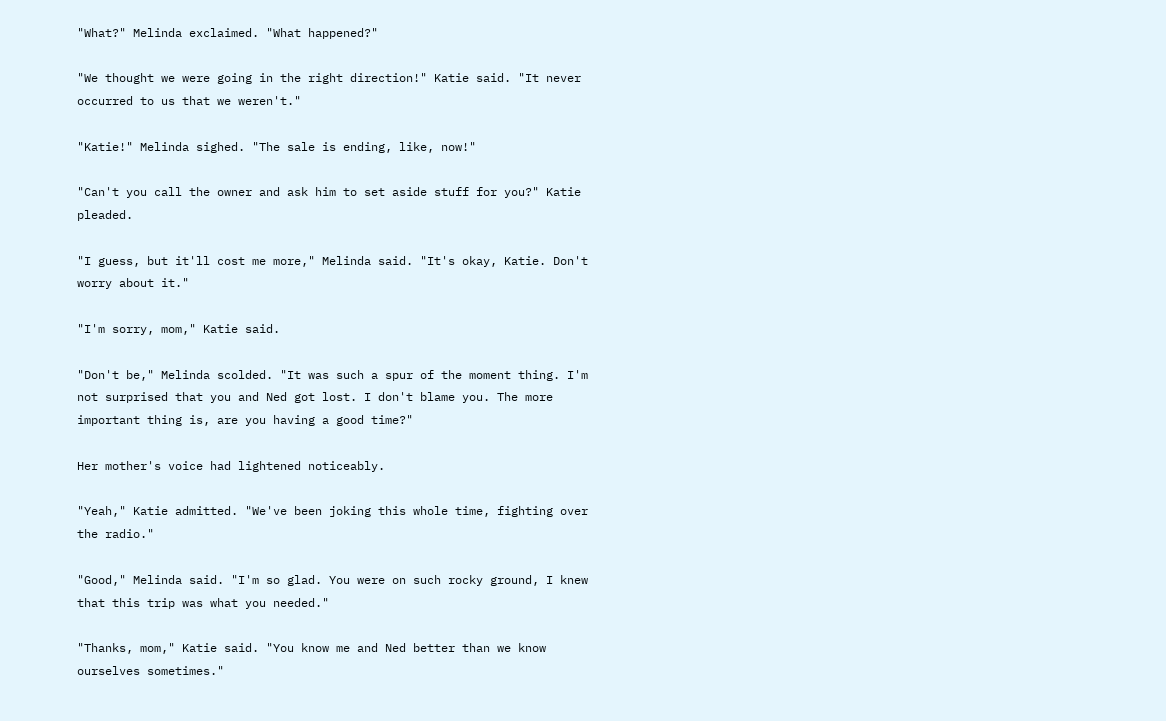"What?" Melinda exclaimed. "What happened?"

"We thought we were going in the right direction!" Katie said. "It never occurred to us that we weren't."

"Katie!" Melinda sighed. "The sale is ending, like, now!"

"Can't you call the owner and ask him to set aside stuff for you?" Katie pleaded.

"I guess, but it'll cost me more," Melinda said. "It's okay, Katie. Don't worry about it."

"I'm sorry, mom," Katie said.

"Don't be," Melinda scolded. "It was such a spur of the moment thing. I'm not surprised that you and Ned got lost. I don't blame you. The more important thing is, are you having a good time?"

Her mother's voice had lightened noticeably.

"Yeah," Katie admitted. "We've been joking this whole time, fighting over the radio."

"Good," Melinda said. "I'm so glad. You were on such rocky ground, I knew that this trip was what you needed."

"Thanks, mom," Katie said. "You know me and Ned better than we know ourselves sometimes."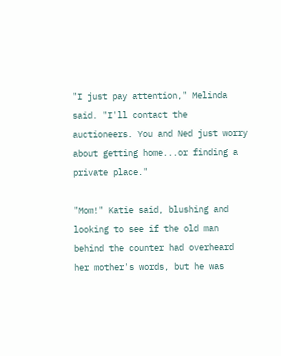"I just pay attention," Melinda said. "I'll contact the auctioneers. You and Ned just worry about getting home...or finding a private place."

"Mom!" Katie said, blushing and looking to see if the old man behind the counter had overheard her mother's words, but he was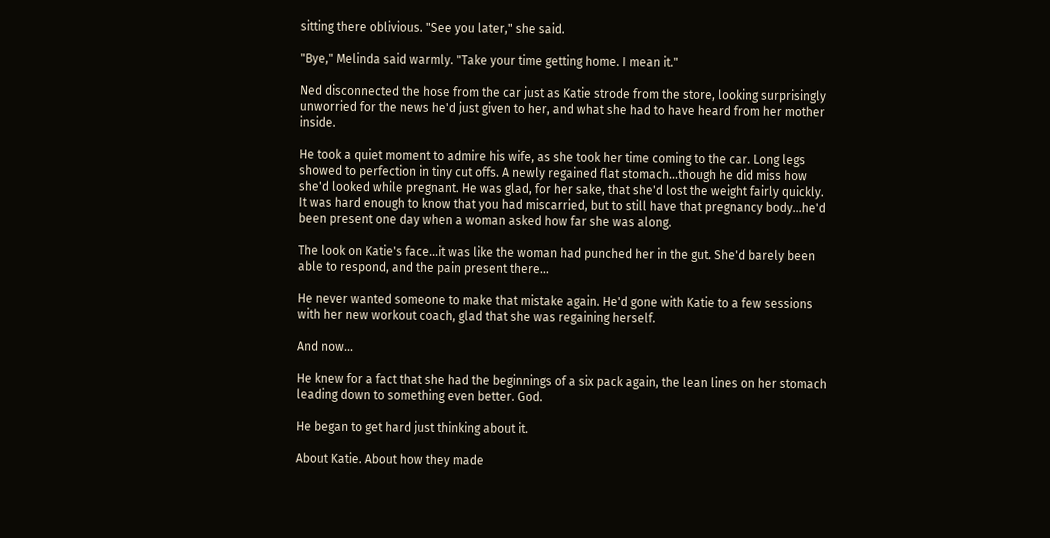sitting there oblivious. "See you later," she said.

"Bye," Melinda said warmly. "Take your time getting home. I mean it."

Ned disconnected the hose from the car just as Katie strode from the store, looking surprisingly unworried for the news he'd just given to her, and what she had to have heard from her mother inside.

He took a quiet moment to admire his wife, as she took her time coming to the car. Long legs showed to perfection in tiny cut offs. A newly regained flat stomach...though he did miss how she'd looked while pregnant. He was glad, for her sake, that she'd lost the weight fairly quickly. It was hard enough to know that you had miscarried, but to still have that pregnancy body...he'd been present one day when a woman asked how far she was along.

The look on Katie's face...it was like the woman had punched her in the gut. She'd barely been able to respond, and the pain present there...

He never wanted someone to make that mistake again. He'd gone with Katie to a few sessions with her new workout coach, glad that she was regaining herself.

And now...

He knew for a fact that she had the beginnings of a six pack again, the lean lines on her stomach leading down to something even better. God.

He began to get hard just thinking about it.

About Katie. About how they made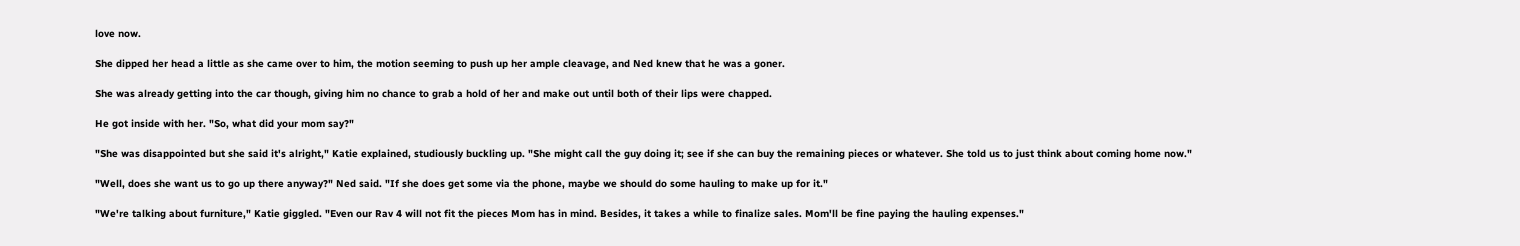love now.

She dipped her head a little as she came over to him, the motion seeming to push up her ample cleavage, and Ned knew that he was a goner.

She was already getting into the car though, giving him no chance to grab a hold of her and make out until both of their lips were chapped.

He got inside with her. "So, what did your mom say?"

"She was disappointed but she said it's alright," Katie explained, studiously buckling up. "She might call the guy doing it; see if she can buy the remaining pieces or whatever. She told us to just think about coming home now."

"Well, does she want us to go up there anyway?" Ned said. "If she does get some via the phone, maybe we should do some hauling to make up for it."

"We're talking about furniture," Katie giggled. "Even our Rav 4 will not fit the pieces Mom has in mind. Besides, it takes a while to finalize sales. Mom'll be fine paying the hauling expenses."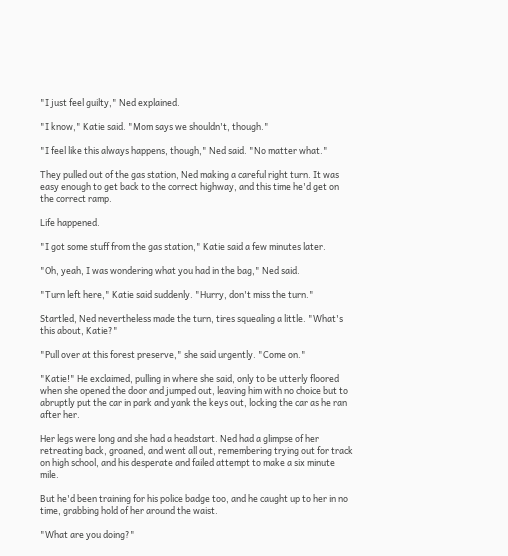"I just feel guilty," Ned explained.

"I know," Katie said. "Mom says we shouldn't, though."

"I feel like this always happens, though," Ned said. "No matter what."

They pulled out of the gas station, Ned making a careful right turn. It was easy enough to get back to the correct highway, and this time he'd get on the correct ramp.

Life happened.

"I got some stuff from the gas station," Katie said a few minutes later.

"Oh, yeah, I was wondering what you had in the bag," Ned said.

"Turn left here," Katie said suddenly. "Hurry, don't miss the turn."

Startled, Ned nevertheless made the turn, tires squealing a little. "What's this about, Katie?"

"Pull over at this forest preserve," she said urgently. "Come on."

"Katie!" He exclaimed, pulling in where she said, only to be utterly floored when she opened the door and jumped out, leaving him with no choice but to abruptly put the car in park and yank the keys out, locking the car as he ran after her.

Her legs were long and she had a headstart. Ned had a glimpse of her retreating back, groaned, and went all out, remembering trying out for track on high school, and his desperate and failed attempt to make a six minute mile.

But he'd been training for his police badge too, and he caught up to her in no time, grabbing hold of her around the waist.

"What are you doing?"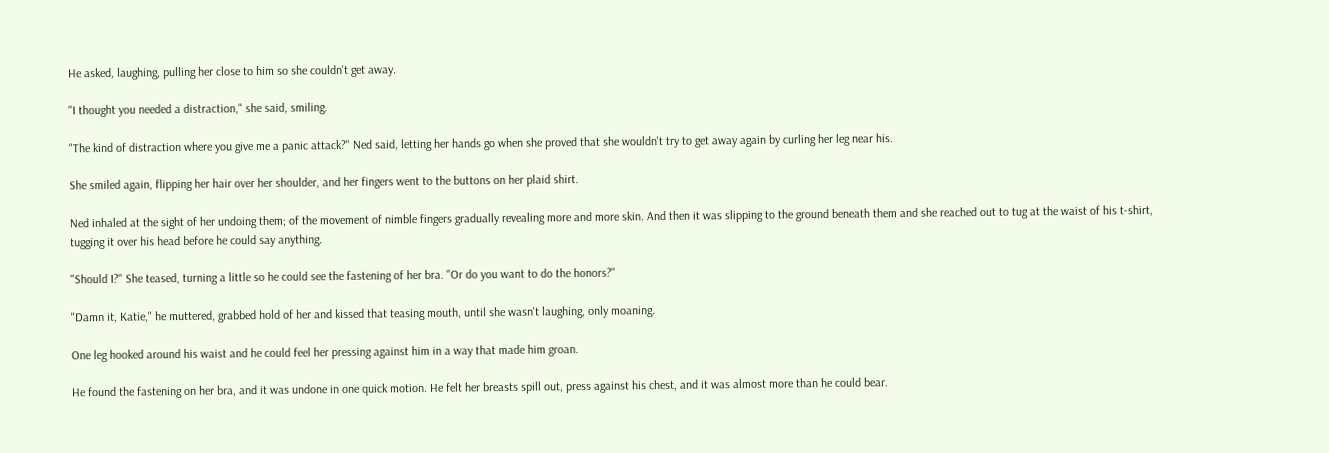He asked, laughing, pulling her close to him so she couldn't get away.

"I thought you needed a distraction," she said, smiling.

"The kind of distraction where you give me a panic attack?" Ned said, letting her hands go when she proved that she wouldn't try to get away again by curling her leg near his.

She smiled again, flipping her hair over her shoulder, and her fingers went to the buttons on her plaid shirt.

Ned inhaled at the sight of her undoing them; of the movement of nimble fingers gradually revealing more and more skin. And then it was slipping to the ground beneath them and she reached out to tug at the waist of his t-shirt, tugging it over his head before he could say anything.

"Should I?" She teased, turning a little so he could see the fastening of her bra. "Or do you want to do the honors?"

"Damn it, Katie," he muttered, grabbed hold of her and kissed that teasing mouth, until she wasn't laughing, only moaning.

One leg hooked around his waist and he could feel her pressing against him in a way that made him groan.

He found the fastening on her bra, and it was undone in one quick motion. He felt her breasts spill out, press against his chest, and it was almost more than he could bear.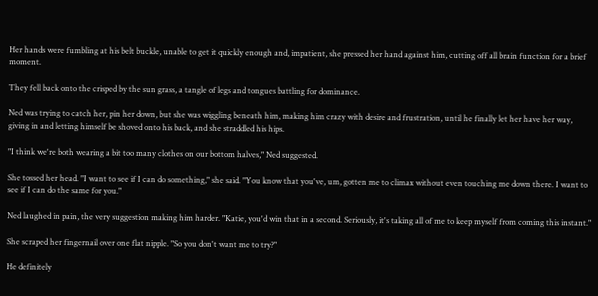Her hands were fumbling at his belt buckle, unable to get it quickly enough and, impatient, she pressed her hand against him, cutting off all brain function for a brief moment.

They fell back onto the crisped by the sun grass, a tangle of legs and tongues battling for dominance.

Ned was trying to catch her, pin her down, but she was wiggling beneath him, making him crazy with desire and frustration, until he finally let her have her way, giving in and letting himself be shoved onto his back, and she straddled his hips.

"I think we're both wearing a bit too many clothes on our bottom halves," Ned suggested.

She tossed her head. "I want to see if I can do something," she said. "You know that you've, um, gotten me to climax without even touching me down there. I want to see if I can do the same for you."

Ned laughed in pain, the very suggestion making him harder. "Katie, you'd win that in a second. Seriously, it's taking all of me to keep myself from coming this instant."

She scraped her fingernail over one flat nipple. "So you don't want me to try?"

He definitely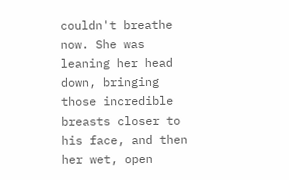couldn't breathe now. She was leaning her head down, bringing those incredible breasts closer to his face, and then her wet, open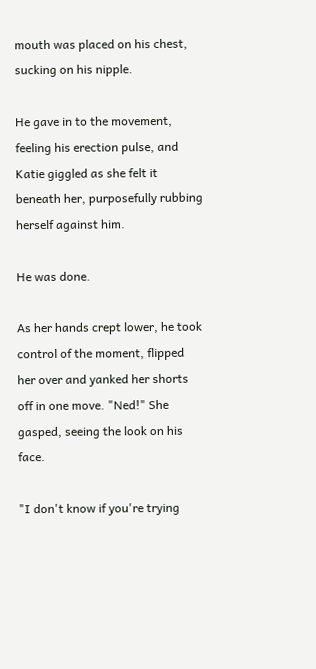mouth was placed on his chest, sucking on his nipple.

He gave in to the movement, feeling his erection pulse, and Katie giggled as she felt it beneath her, purposefully rubbing herself against him.

He was done.

As her hands crept lower, he took control of the moment, flipped her over and yanked her shorts off in one move. "Ned!" She gasped, seeing the look on his face.

"I don't know if you're trying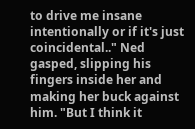to drive me insane intentionally or if it's just coincidental.." Ned gasped, slipping his fingers inside her and making her buck against him. "But I think it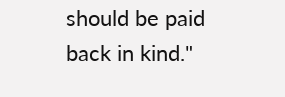should be paid back in kind."